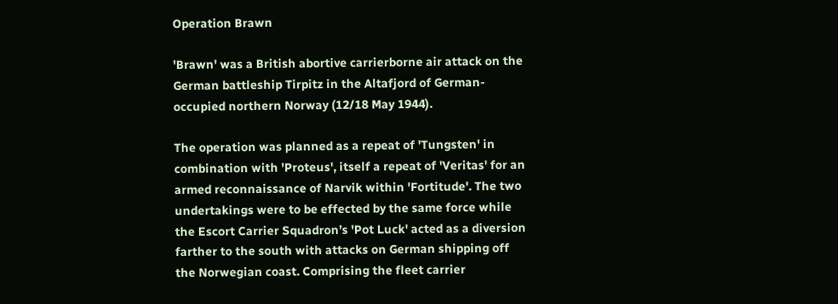Operation Brawn

'Brawn' was a British abortive carrierborne air attack on the German battleship Tirpitz in the Altafjord of German-occupied northern Norway (12/18 May 1944).

The operation was planned as a repeat of 'Tungsten' in combination with 'Proteus', itself a repeat of 'Veritas' for an armed reconnaissance of Narvik within 'Fortitude'. The two undertakings were to be effected by the same force while the Escort Carrier Squadron’s 'Pot Luck' acted as a diversion farther to the south with attacks on German shipping off the Norwegian coast. Comprising the fleet carrier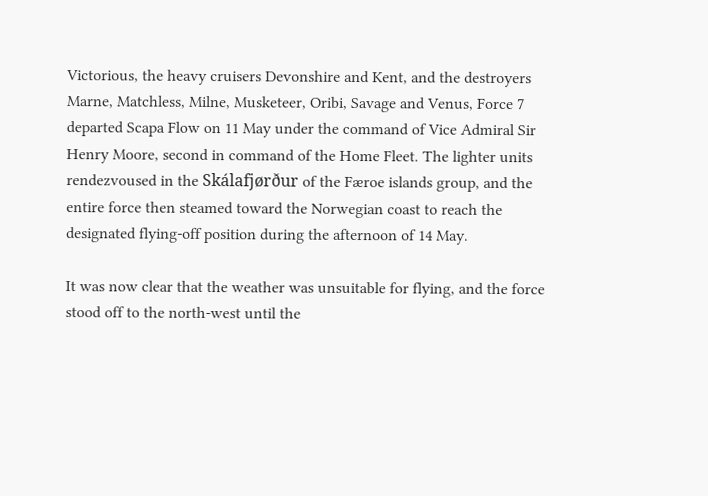Victorious, the heavy cruisers Devonshire and Kent, and the destroyers Marne, Matchless, Milne, Musketeer, Oribi, Savage and Venus, Force 7 departed Scapa Flow on 11 May under the command of Vice Admiral Sir Henry Moore, second in command of the Home Fleet. The lighter units rendezvoused in the Skálafjørður of the Færoe islands group, and the entire force then steamed toward the Norwegian coast to reach the designated flying-off position during the afternoon of 14 May.

It was now clear that the weather was unsuitable for flying, and the force stood off to the north-west until the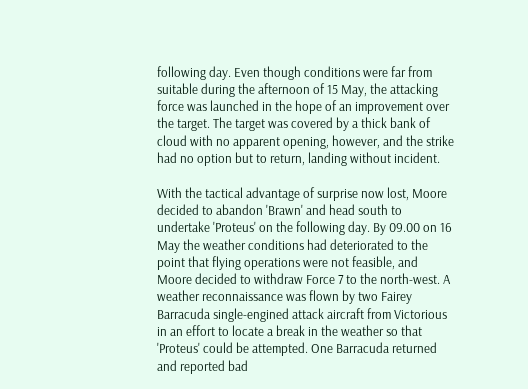following day. Even though conditions were far from suitable during the afternoon of 15 May, the attacking force was launched in the hope of an improvement over the target. The target was covered by a thick bank of cloud with no apparent opening, however, and the strike had no option but to return, landing without incident.

With the tactical advantage of surprise now lost, Moore decided to abandon 'Brawn' and head south to undertake 'Proteus' on the following day. By 09.00 on 16 May the weather conditions had deteriorated to the point that flying operations were not feasible, and Moore decided to withdraw Force 7 to the north-west. A weather reconnaissance was flown by two Fairey Barracuda single-engined attack aircraft from Victorious in an effort to locate a break in the weather so that 'Proteus' could be attempted. One Barracuda returned and reported bad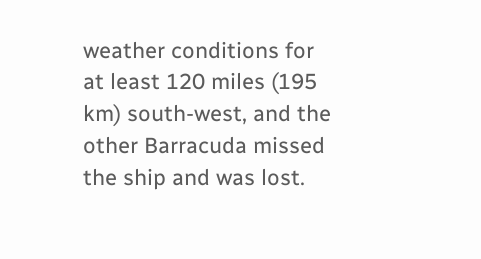weather conditions for at least 120 miles (195 km) south-west, and the other Barracuda missed the ship and was lost.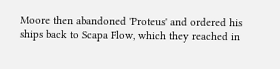Moore then abandoned 'Proteus' and ordered his ships back to Scapa Flow, which they reached in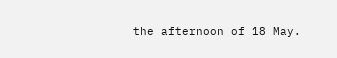the afternoon of 18 May.